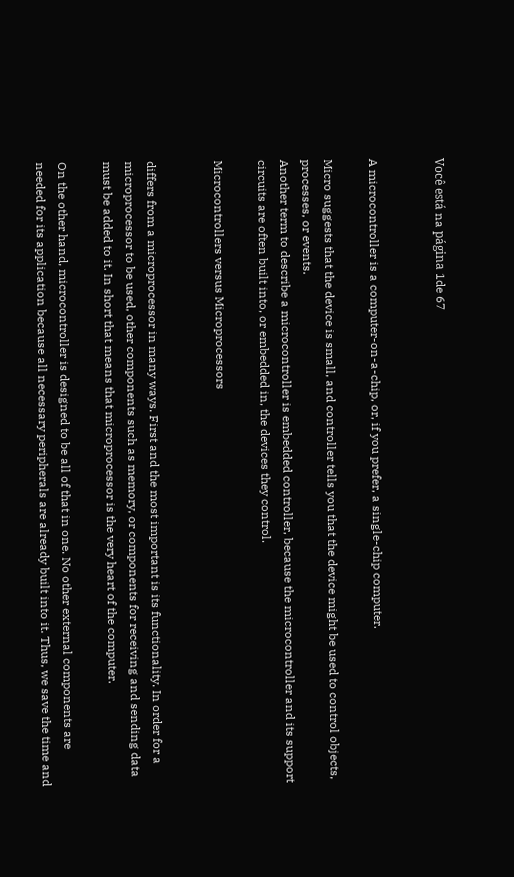Você está na página 1de 67


A microcontroller is a computer-on-a-chip, or, if you prefer, a single-chip computer.

Micro suggests that the device is small, and controller tells you that the device might be used to control objects, processes, or events.
Another term to describe a microcontroller is embedded controller, because the microcontroller and its support circuits are often built into, or embedded in, the devices they control.

Microcontrollers versus Microprocessors


differs from a microprocessor in many ways. First and the most important is its functionality. In order for a microprocessor to be used, other components such as memory, or components for receiving and sending data must be added to it. In short that means that microprocessor is the very heart of the computer.

On the other hand, microcontroller is designed to be all of that in one. No other external components are needed for its application because all necessary peripherals are already built into it. Thus, we save the time and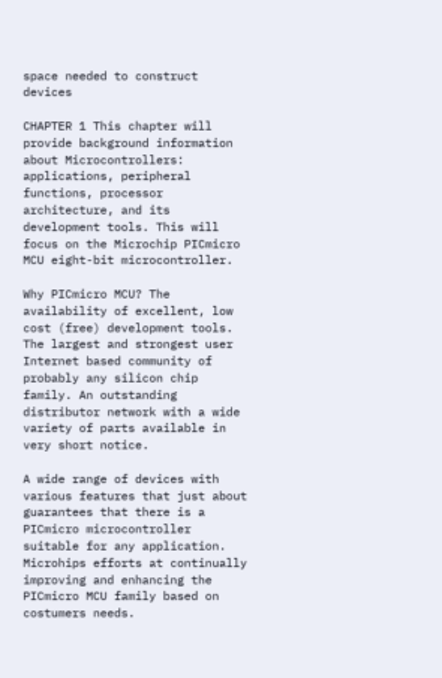space needed to construct devices

CHAPTER 1 This chapter will provide background information about Microcontrollers: applications, peripheral functions, processor architecture, and its development tools. This will focus on the Microchip PICmicro MCU eight-bit microcontroller.

Why PICmicro MCU? The availability of excellent, low cost (free) development tools. The largest and strongest user Internet based community of probably any silicon chip family. An outstanding distributor network with a wide variety of parts available in very short notice.

A wide range of devices with various features that just about guarantees that there is a PICmicro microcontroller suitable for any application. Microhips efforts at continually improving and enhancing the PICmicro MCU family based on costumers needs.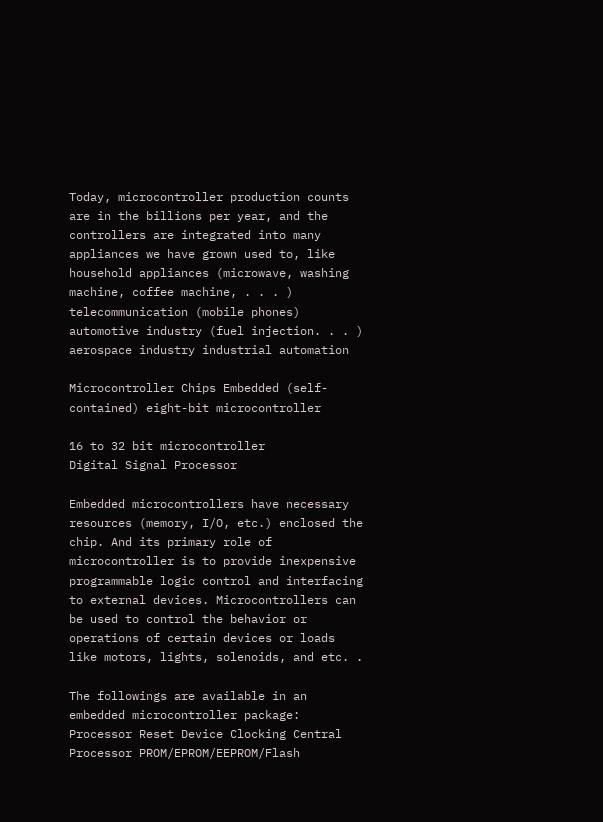Today, microcontroller production counts are in the billions per year, and the controllers are integrated into many appliances we have grown used to, like household appliances (microwave, washing machine, coffee machine, . . . ) telecommunication (mobile phones) automotive industry (fuel injection. . . ) aerospace industry industrial automation

Microcontroller Chips Embedded (self-contained) eight-bit microcontroller

16 to 32 bit microcontroller
Digital Signal Processor

Embedded microcontrollers have necessary resources (memory, I/O, etc.) enclosed the chip. And its primary role of microcontroller is to provide inexpensive programmable logic control and interfacing to external devices. Microcontrollers can be used to control the behavior or operations of certain devices or loads like motors, lights, solenoids, and etc. .

The followings are available in an embedded microcontroller package: Processor Reset Device Clocking Central Processor PROM/EPROM/EEPROM/Flash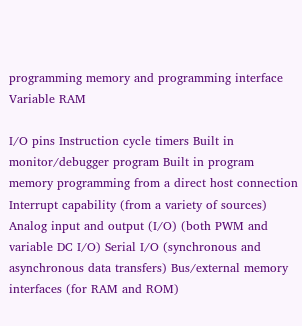programming memory and programming interface Variable RAM

I/O pins Instruction cycle timers Built in monitor/debugger program Built in program memory programming from a direct host connection Interrupt capability (from a variety of sources) Analog input and output (I/O) (both PWM and variable DC I/O) Serial I/O (synchronous and asynchronous data transfers) Bus/external memory interfaces (for RAM and ROM)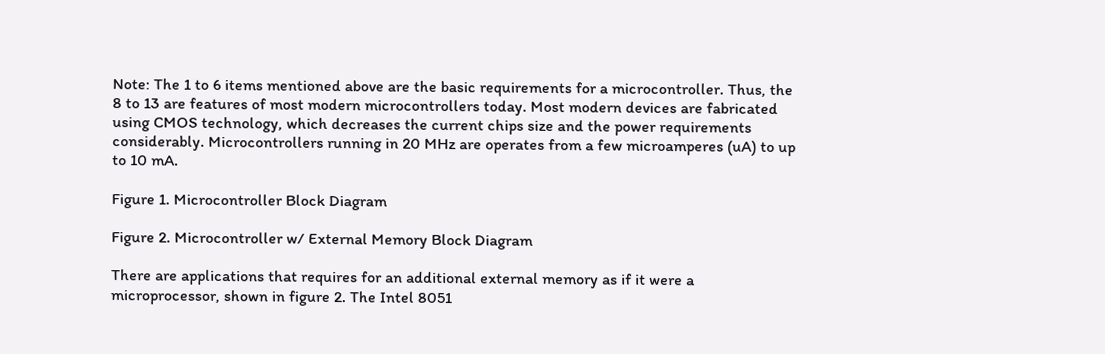Note: The 1 to 6 items mentioned above are the basic requirements for a microcontroller. Thus, the 8 to 13 are features of most modern microcontrollers today. Most modern devices are fabricated using CMOS technology, which decreases the current chips size and the power requirements considerably. Microcontrollers running in 20 MHz are operates from a few microamperes (uA) to up to 10 mA.

Figure 1. Microcontroller Block Diagram

Figure 2. Microcontroller w/ External Memory Block Diagram

There are applications that requires for an additional external memory as if it were a microprocessor, shown in figure 2. The Intel 8051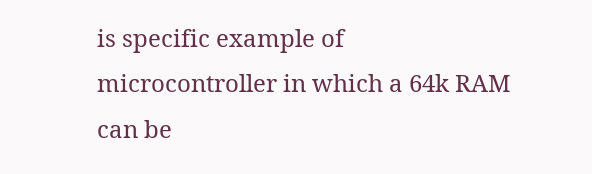is specific example of microcontroller in which a 64k RAM can be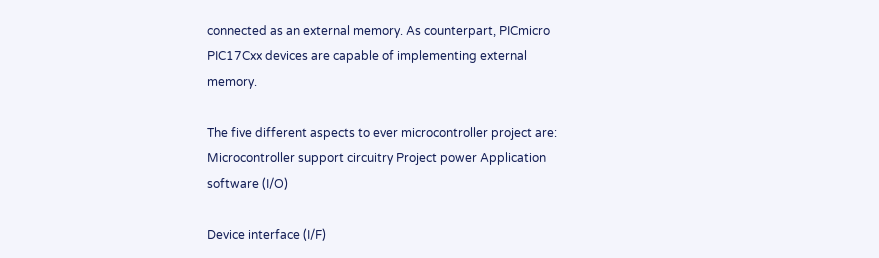connected as an external memory. As counterpart, PICmicro PIC17Cxx devices are capable of implementing external memory.

The five different aspects to ever microcontroller project are: Microcontroller support circuitry Project power Application software (I/O)

Device interface (I/F)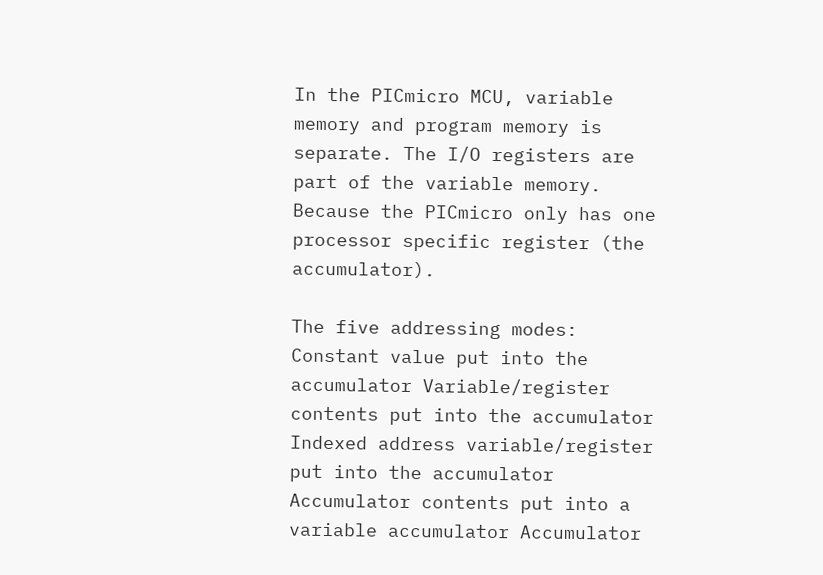In the PICmicro MCU, variable memory and program memory is separate. The I/O registers are part of the variable memory. Because the PICmicro only has one processor specific register (the accumulator).

The five addressing modes: Constant value put into the accumulator Variable/register contents put into the accumulator Indexed address variable/register put into the accumulator Accumulator contents put into a variable accumulator Accumulator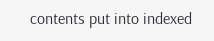contents put into indexed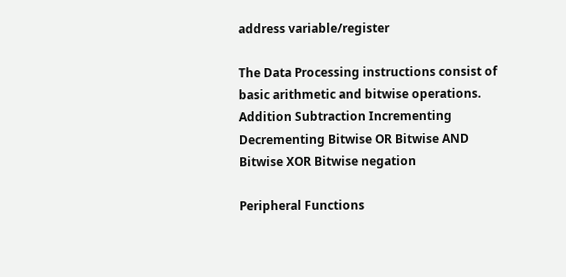address variable/register

The Data Processing instructions consist of basic arithmetic and bitwise operations.
Addition Subtraction Incrementing Decrementing Bitwise OR Bitwise AND Bitwise XOR Bitwise negation

Peripheral Functions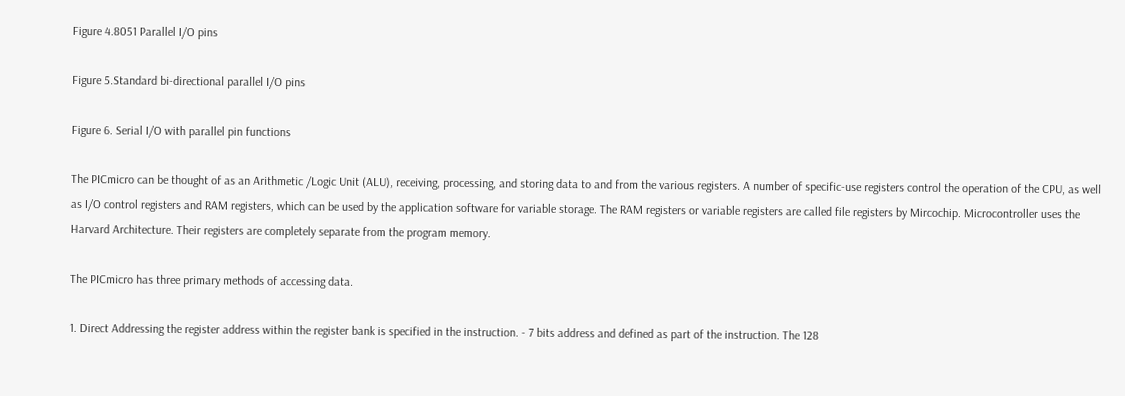Figure 4.8051 Parallel I/O pins

Figure 5.Standard bi-directional parallel I/O pins

Figure 6. Serial I/O with parallel pin functions

The PICmicro can be thought of as an Arithmetic /Logic Unit (ALU), receiving, processing, and storing data to and from the various registers. A number of specific-use registers control the operation of the CPU, as well as I/O control registers and RAM registers, which can be used by the application software for variable storage. The RAM registers or variable registers are called file registers by Mircochip. Microcontroller uses the Harvard Architecture. Their registers are completely separate from the program memory.

The PICmicro has three primary methods of accessing data.

1. Direct Addressing the register address within the register bank is specified in the instruction. - 7 bits address and defined as part of the instruction. The 128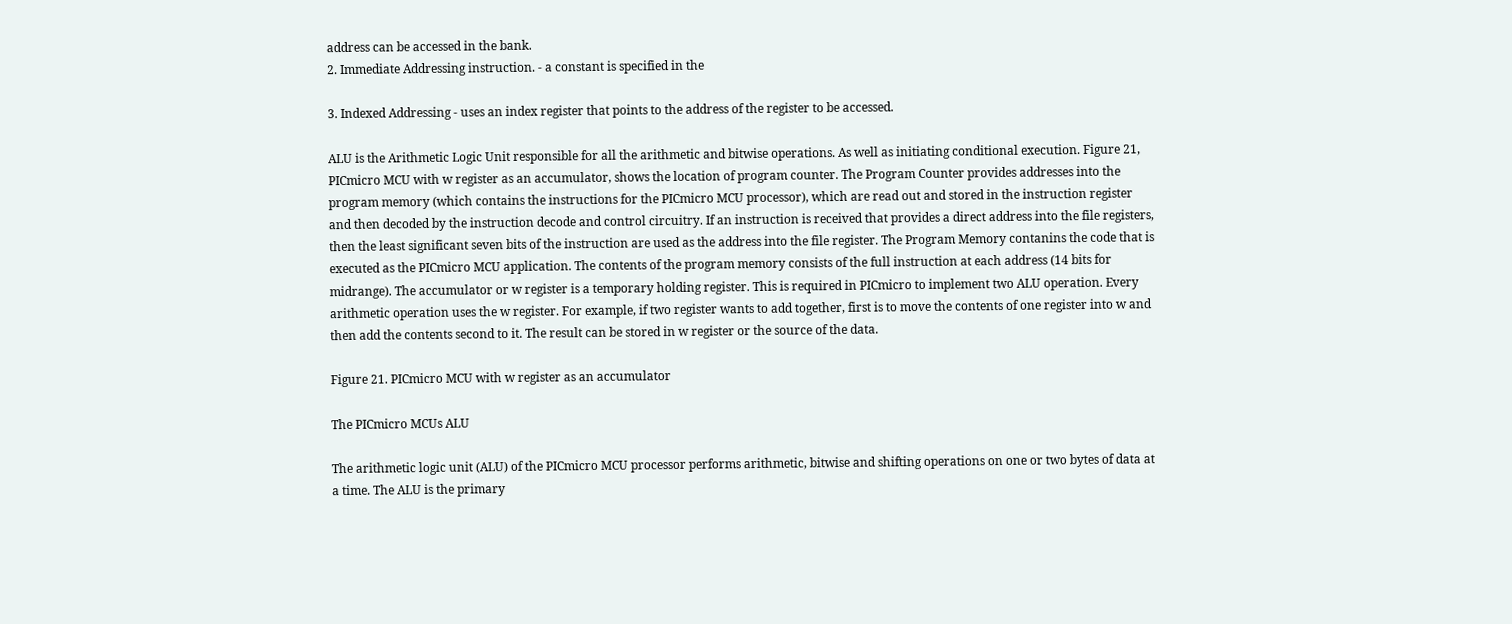address can be accessed in the bank.
2. Immediate Addressing instruction. - a constant is specified in the

3. Indexed Addressing - uses an index register that points to the address of the register to be accessed.

ALU is the Arithmetic Logic Unit responsible for all the arithmetic and bitwise operations. As well as initiating conditional execution. Figure 21, PICmicro MCU with w register as an accumulator, shows the location of program counter. The Program Counter provides addresses into the program memory (which contains the instructions for the PICmicro MCU processor), which are read out and stored in the instruction register and then decoded by the instruction decode and control circuitry. If an instruction is received that provides a direct address into the file registers, then the least significant seven bits of the instruction are used as the address into the file register. The Program Memory contanins the code that is executed as the PICmicro MCU application. The contents of the program memory consists of the full instruction at each address (14 bits for midrange). The accumulator or w register is a temporary holding register. This is required in PICmicro to implement two ALU operation. Every arithmetic operation uses the w register. For example, if two register wants to add together, first is to move the contents of one register into w and then add the contents second to it. The result can be stored in w register or the source of the data.

Figure 21. PICmicro MCU with w register as an accumulator

The PICmicro MCUs ALU

The arithmetic logic unit (ALU) of the PICmicro MCU processor performs arithmetic, bitwise and shifting operations on one or two bytes of data at a time. The ALU is the primary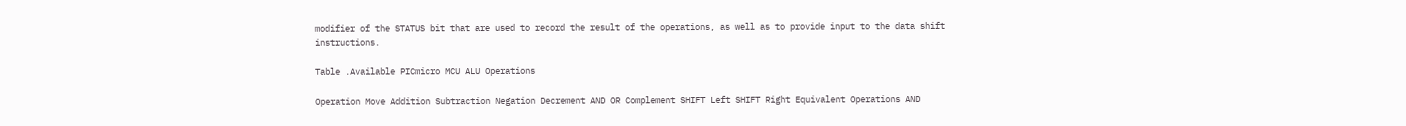modifier of the STATUS bit that are used to record the result of the operations, as well as to provide input to the data shift instructions.

Table .Available PICmicro MCU ALU Operations

Operation Move Addition Subtraction Negation Decrement AND OR Complement SHIFT Left SHIFT Right Equivalent Operations AND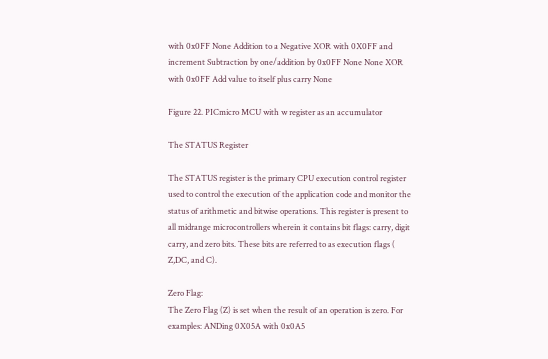with 0x0FF None Addition to a Negative XOR with 0X0FF and increment Subtraction by one/addition by 0x0FF None None XOR with 0x0FF Add value to itself plus carry None

Figure 22. PICmicro MCU with w register as an accumulator

The STATUS Register

The STATUS register is the primary CPU execution control register used to control the execution of the application code and monitor the status of arithmetic and bitwise operations. This register is present to all midrange microcontrollers wherein it contains bit flags: carry, digit carry, and zero bits. These bits are referred to as execution flags ( Z,DC, and C).

Zero Flag:
The Zero Flag (Z) is set when the result of an operation is zero. For examples: ANDing 0X05A with 0x0A5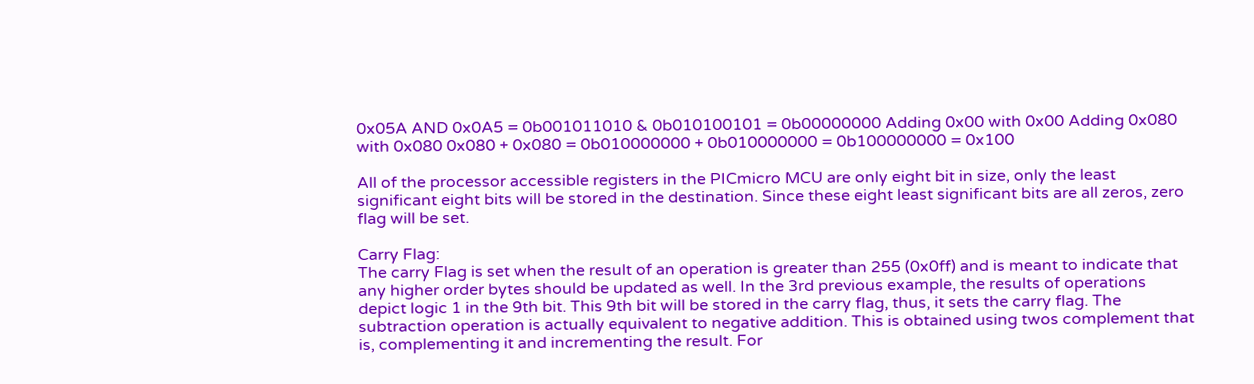0x05A AND 0x0A5 = 0b001011010 & 0b010100101 = 0b00000000 Adding 0x00 with 0x00 Adding 0x080 with 0x080 0x080 + 0x080 = 0b010000000 + 0b010000000 = 0b100000000 = 0x100

All of the processor accessible registers in the PICmicro MCU are only eight bit in size, only the least significant eight bits will be stored in the destination. Since these eight least significant bits are all zeros, zero flag will be set.

Carry Flag:
The carry Flag is set when the result of an operation is greater than 255 (0x0ff) and is meant to indicate that any higher order bytes should be updated as well. In the 3rd previous example, the results of operations depict logic 1 in the 9th bit. This 9th bit will be stored in the carry flag, thus, it sets the carry flag. The subtraction operation is actually equivalent to negative addition. This is obtained using twos complement that is, complementing it and incrementing the result. For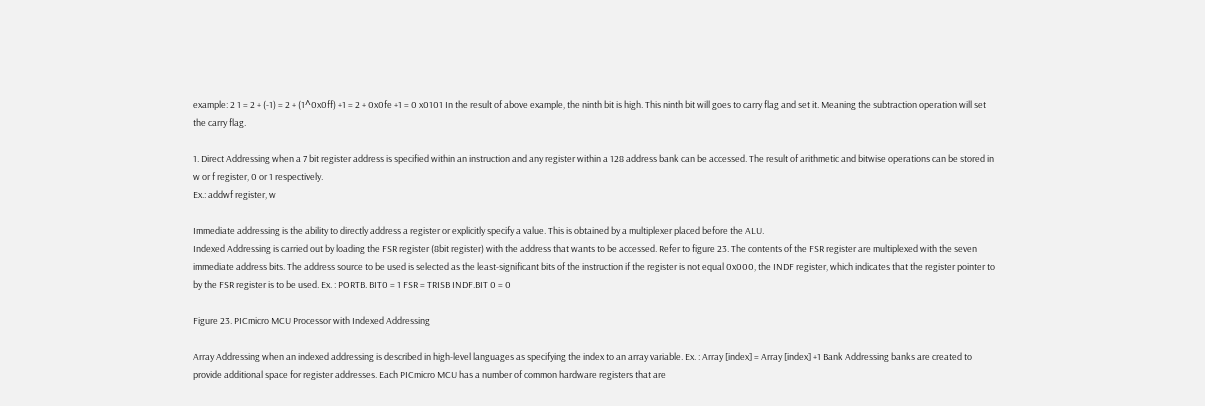example: 2 1 = 2 + (-1) = 2 + (1^0x0ff) +1 = 2 + 0x0fe +1 = 0 x0101 In the result of above example, the ninth bit is high. This ninth bit will goes to carry flag and set it. Meaning the subtraction operation will set the carry flag.

1. Direct Addressing when a 7 bit register address is specified within an instruction and any register within a 128 address bank can be accessed. The result of arithmetic and bitwise operations can be stored in w or f register, 0 or 1 respectively.
Ex.: addwf register, w

Immediate addressing is the ability to directly address a register or explicitly specify a value. This is obtained by a multiplexer placed before the ALU.
Indexed Addressing is carried out by loading the FSR register (8bit register) with the address that wants to be accessed. Refer to figure 23. The contents of the FSR register are multiplexed with the seven immediate address bits. The address source to be used is selected as the least-significant bits of the instruction if the register is not equal 0x000, the INDF register, which indicates that the register pointer to by the FSR register is to be used. Ex. : PORTB. BIT0 = 1 FSR = TRISB INDF.BIT 0 = 0

Figure 23. PICmicro MCU Processor with Indexed Addressing

Array Addressing when an indexed addressing is described in high-level languages as specifying the index to an array variable. Ex. : Array [index] = Array [index] +1 Bank Addressing banks are created to provide additional space for register addresses. Each PICmicro MCU has a number of common hardware registers that are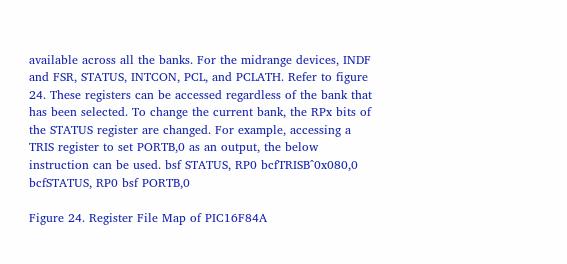available across all the banks. For the midrange devices, INDF and FSR, STATUS, INTCON, PCL, and PCLATH. Refer to figure 24. These registers can be accessed regardless of the bank that has been selected. To change the current bank, the RPx bits of the STATUS register are changed. For example, accessing a TRIS register to set PORTB,0 as an output, the below instruction can be used. bsf STATUS, RP0 bcfTRISB^0x080,0 bcfSTATUS, RP0 bsf PORTB,0

Figure 24. Register File Map of PIC16F84A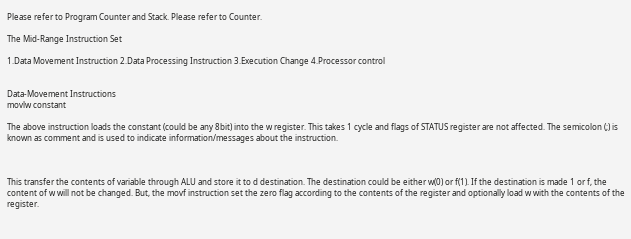Please refer to Program Counter and Stack. Please refer to Counter.

The Mid-Range Instruction Set

1.Data Movement Instruction 2.Data Processing Instruction 3.Execution Change 4.Processor control


Data-Movement Instructions
movlw constant

The above instruction loads the constant (could be any 8bit) into the w register. This takes 1 cycle and flags of STATUS register are not affected. The semicolon (;) is known as comment and is used to indicate information/messages about the instruction.



This transfer the contents of variable through ALU and store it to d destination. The destination could be either w(0) or f(1). If the destination is made 1 or f, the content of w will not be changed. But, the movf instruction set the zero flag according to the contents of the register and optionally load w with the contents of the register.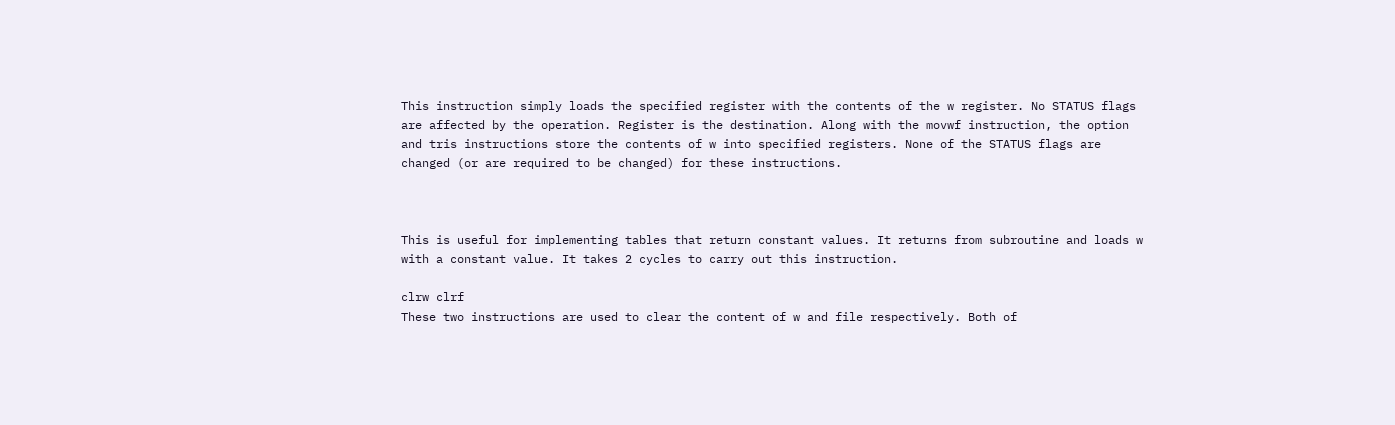This instruction simply loads the specified register with the contents of the w register. No STATUS flags are affected by the operation. Register is the destination. Along with the movwf instruction, the option and tris instructions store the contents of w into specified registers. None of the STATUS flags are changed (or are required to be changed) for these instructions.



This is useful for implementing tables that return constant values. It returns from subroutine and loads w with a constant value. It takes 2 cycles to carry out this instruction.

clrw clrf
These two instructions are used to clear the content of w and file respectively. Both of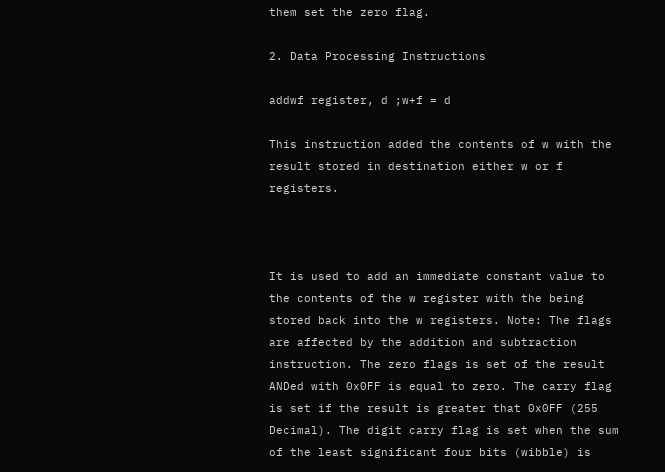them set the zero flag.

2. Data Processing Instructions

addwf register, d ;w+f = d

This instruction added the contents of w with the result stored in destination either w or f registers.



It is used to add an immediate constant value to the contents of the w register with the being stored back into the w registers. Note: The flags are affected by the addition and subtraction instruction. The zero flags is set of the result ANDed with 0x0FF is equal to zero. The carry flag is set if the result is greater that 0x0FF (255 Decimal). The digit carry flag is set when the sum of the least significant four bits (wibble) is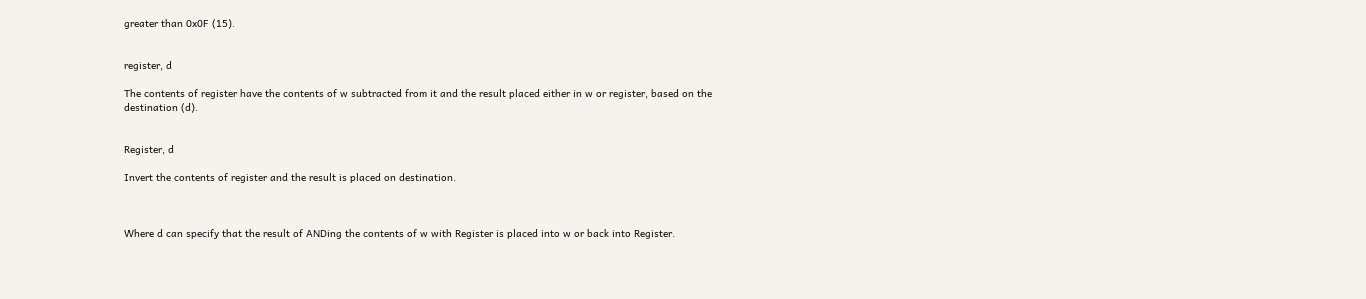greater than 0x0F (15).


register, d

The contents of register have the contents of w subtracted from it and the result placed either in w or register, based on the destination (d).


Register, d

Invert the contents of register and the result is placed on destination.



Where d can specify that the result of ANDing the contents of w with Register is placed into w or back into Register.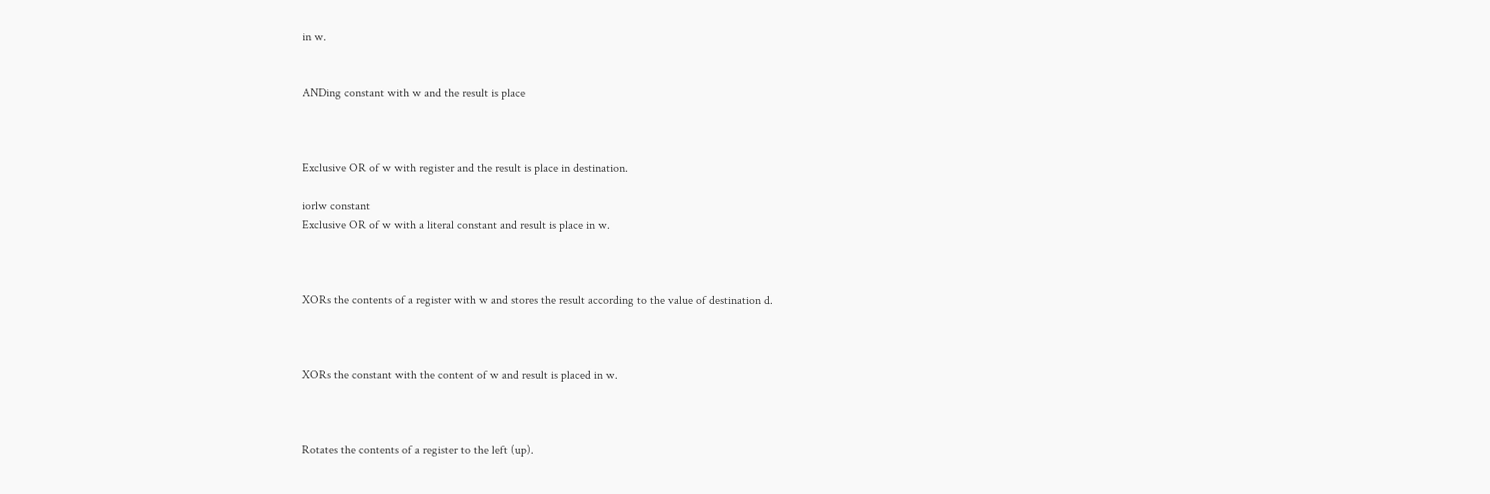in w.


ANDing constant with w and the result is place



Exclusive OR of w with register and the result is place in destination.

iorlw constant
Exclusive OR of w with a literal constant and result is place in w.



XORs the contents of a register with w and stores the result according to the value of destination d.



XORs the constant with the content of w and result is placed in w.



Rotates the contents of a register to the left (up).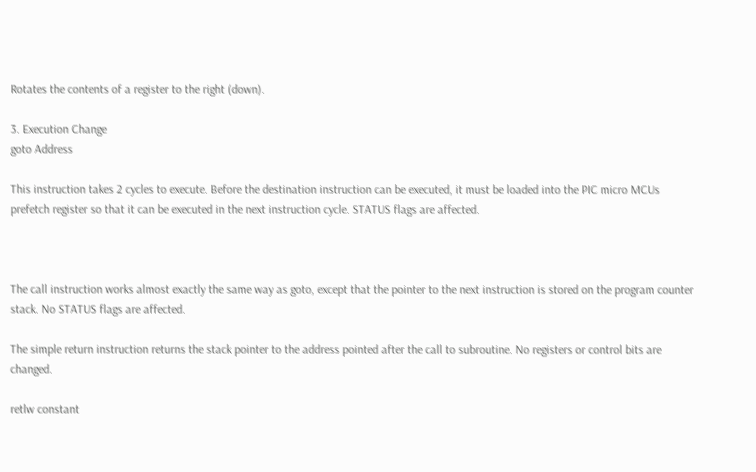Rotates the contents of a register to the right (down).

3. Execution Change
goto Address

This instruction takes 2 cycles to execute. Before the destination instruction can be executed, it must be loaded into the PIC micro MCUs prefetch register so that it can be executed in the next instruction cycle. STATUS flags are affected.



The call instruction works almost exactly the same way as goto, except that the pointer to the next instruction is stored on the program counter stack. No STATUS flags are affected.

The simple return instruction returns the stack pointer to the address pointed after the call to subroutine. No registers or control bits are changed.

retlw constant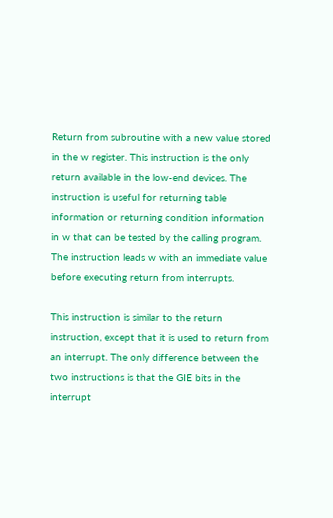Return from subroutine with a new value stored in the w register. This instruction is the only return available in the low-end devices. The instruction is useful for returning table information or returning condition information in w that can be tested by the calling program. The instruction leads w with an immediate value before executing return from interrupts.

This instruction is similar to the return instruction, except that it is used to return from an interrupt. The only difference between the two instructions is that the GIE bits in the interrupt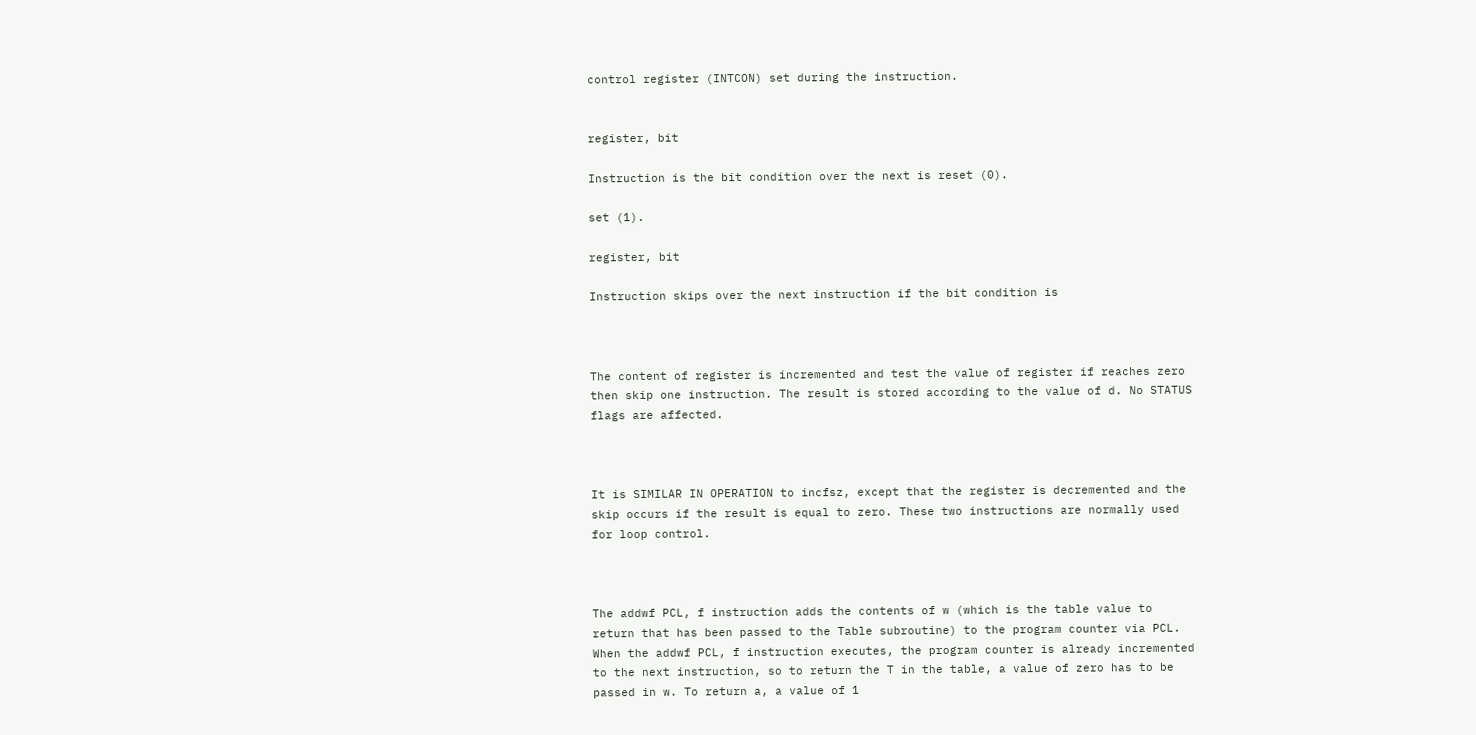control register (INTCON) set during the instruction.


register, bit

Instruction is the bit condition over the next is reset (0).

set (1).

register, bit

Instruction skips over the next instruction if the bit condition is



The content of register is incremented and test the value of register if reaches zero then skip one instruction. The result is stored according to the value of d. No STATUS flags are affected.



It is SIMILAR IN OPERATION to incfsz, except that the register is decremented and the skip occurs if the result is equal to zero. These two instructions are normally used for loop control.



The addwf PCL, f instruction adds the contents of w (which is the table value to return that has been passed to the Table subroutine) to the program counter via PCL. When the addwf PCL, f instruction executes, the program counter is already incremented to the next instruction, so to return the T in the table, a value of zero has to be passed in w. To return a, a value of 1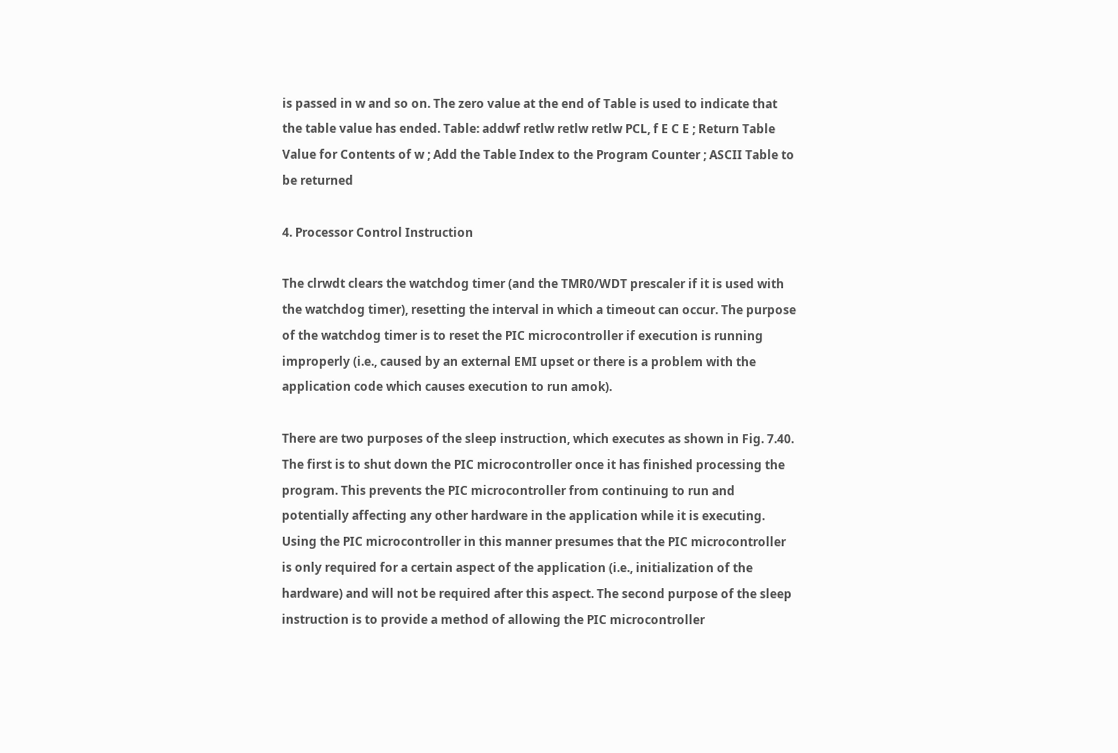is passed in w and so on. The zero value at the end of Table is used to indicate that the table value has ended. Table: addwf retlw retlw retlw PCL, f E C E ; Return Table Value for Contents of w ; Add the Table Index to the Program Counter ; ASCII Table to be returned

4. Processor Control Instruction

The clrwdt clears the watchdog timer (and the TMR0/WDT prescaler if it is used with the watchdog timer), resetting the interval in which a timeout can occur. The purpose of the watchdog timer is to reset the PIC microcontroller if execution is running improperly (i.e., caused by an external EMI upset or there is a problem with the application code which causes execution to run amok).

There are two purposes of the sleep instruction, which executes as shown in Fig. 7.40. The first is to shut down the PIC microcontroller once it has finished processing the program. This prevents the PIC microcontroller from continuing to run and potentially affecting any other hardware in the application while it is executing. Using the PIC microcontroller in this manner presumes that the PIC microcontroller is only required for a certain aspect of the application (i.e., initialization of the hardware) and will not be required after this aspect. The second purpose of the sleep instruction is to provide a method of allowing the PIC microcontroller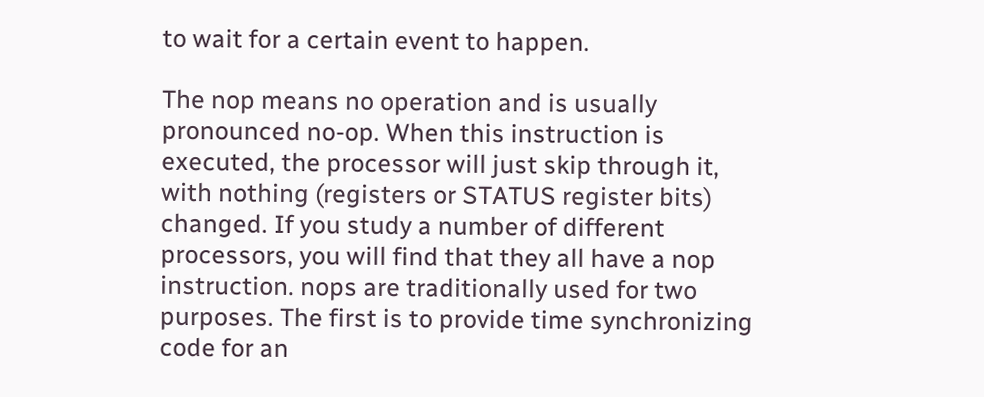to wait for a certain event to happen.

The nop means no operation and is usually pronounced no-op. When this instruction is executed, the processor will just skip through it, with nothing (registers or STATUS register bits) changed. If you study a number of different processors, you will find that they all have a nop instruction. nops are traditionally used for two purposes. The first is to provide time synchronizing code for an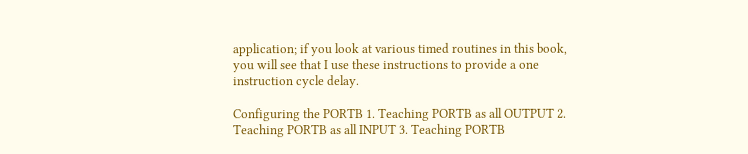application; if you look at various timed routines in this book, you will see that I use these instructions to provide a one instruction cycle delay.

Configuring the PORTB 1. Teaching PORTB as all OUTPUT 2. Teaching PORTB as all INPUT 3. Teaching PORTB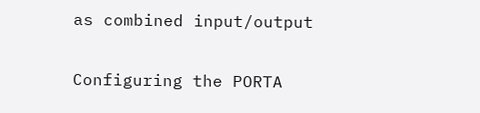as combined input/output

Configuring the PORTA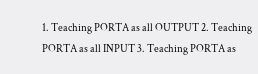1. Teaching PORTA as all OUTPUT 2. Teaching PORTA as all INPUT 3. Teaching PORTA as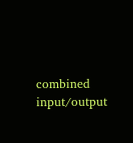combined input/output